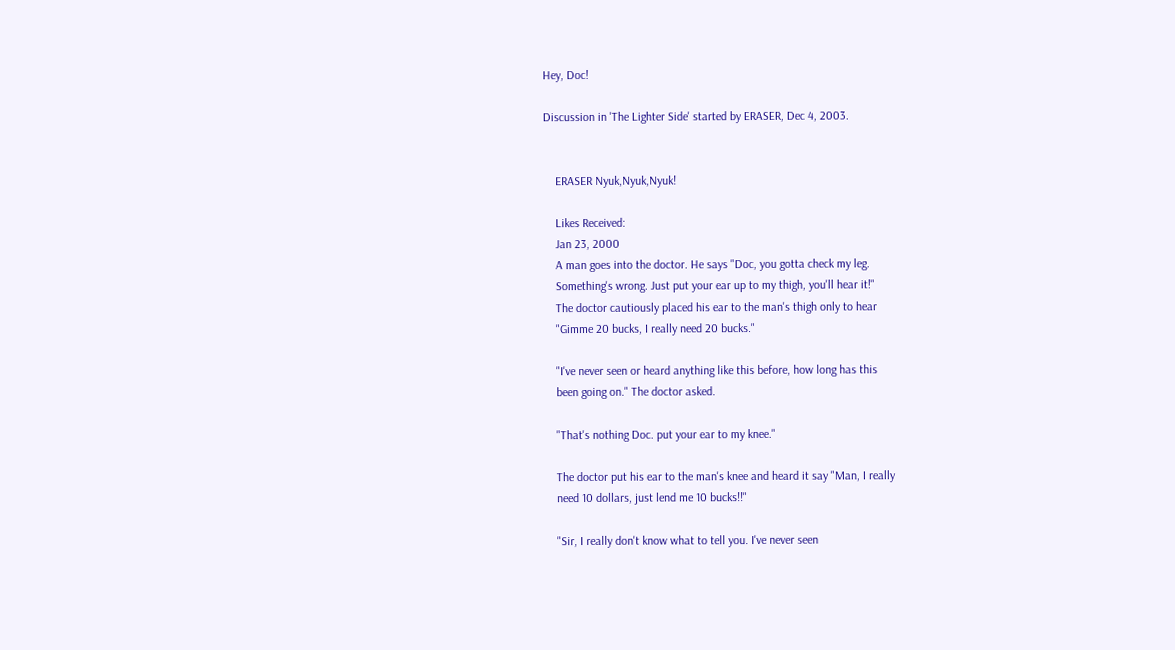Hey, Doc!

Discussion in 'The Lighter Side' started by ERASER, Dec 4, 2003.


    ERASER Nyuk,Nyuk,Nyuk!

    Likes Received:
    Jan 23, 2000
    A man goes into the doctor. He says "Doc, you gotta check my leg.
    Something's wrong. Just put your ear up to my thigh, you'll hear it!"
    The doctor cautiously placed his ear to the man's thigh only to hear
    "Gimme 20 bucks, I really need 20 bucks."

    "I've never seen or heard anything like this before, how long has this
    been going on." The doctor asked.

    "That's nothing Doc. put your ear to my knee."

    The doctor put his ear to the man's knee and heard it say "Man, I really
    need 10 dollars, just lend me 10 bucks!!"

    "Sir, I really don't know what to tell you. I've never seen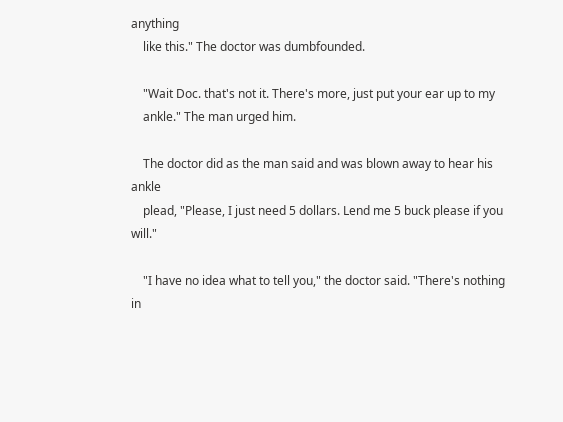anything
    like this." The doctor was dumbfounded.

    "Wait Doc. that's not it. There's more, just put your ear up to my
    ankle." The man urged him.

    The doctor did as the man said and was blown away to hear his ankle
    plead, "Please, I just need 5 dollars. Lend me 5 buck please if you will."

    "I have no idea what to tell you," the doctor said. "There's nothing in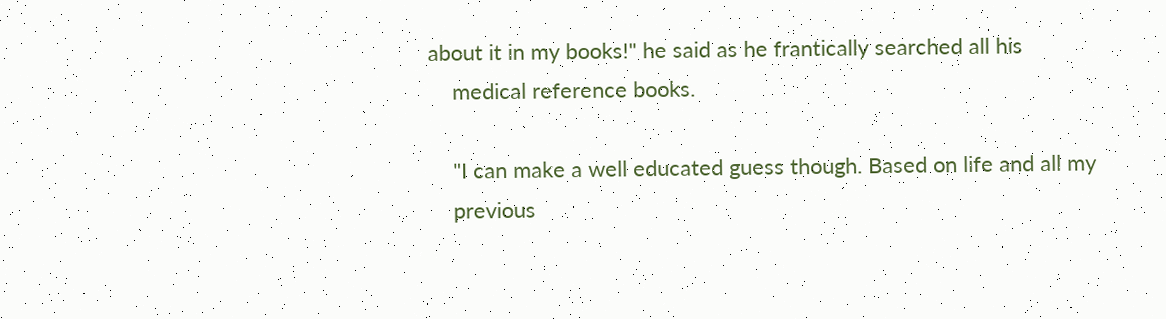about it in my books!" he said as he frantically searched all his
    medical reference books.

    "I can make a well educated guess though. Based on life and all my
    previous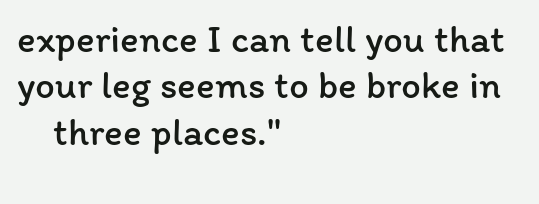experience I can tell you that your leg seems to be broke in
    three places."